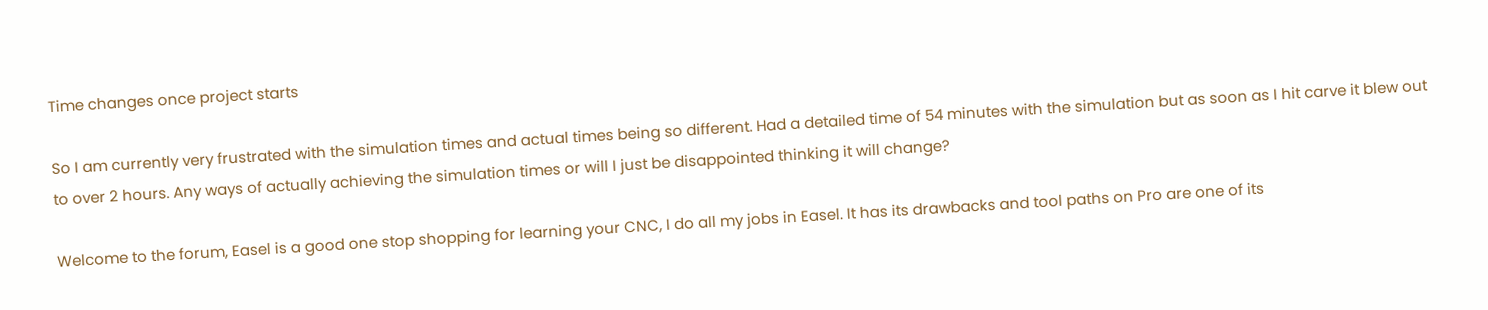Time changes once project starts

So I am currently very frustrated with the simulation times and actual times being so different. Had a detailed time of 54 minutes with the simulation but as soon as I hit carve it blew out to over 2 hours. Any ways of actually achieving the simulation times or will I just be disappointed thinking it will change?

Welcome to the forum, Easel is a good one stop shopping for learning your CNC, I do all my jobs in Easel. It has its drawbacks and tool paths on Pro are one of its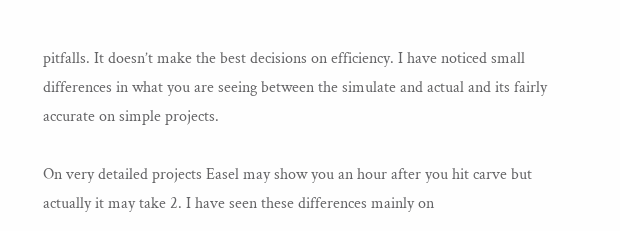pitfalls. It doesn’t make the best decisions on efficiency. I have noticed small differences in what you are seeing between the simulate and actual and its fairly accurate on simple projects.

On very detailed projects Easel may show you an hour after you hit carve but actually it may take 2. I have seen these differences mainly on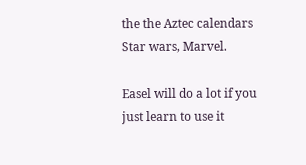the the Aztec calendars Star wars, Marvel.

Easel will do a lot if you just learn to use it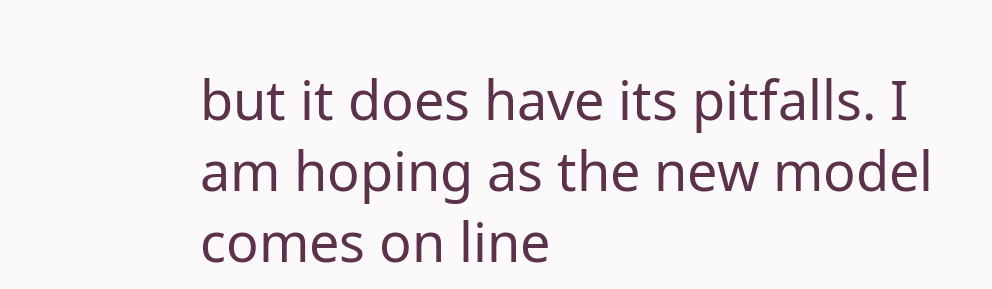but it does have its pitfalls. I am hoping as the new model comes on line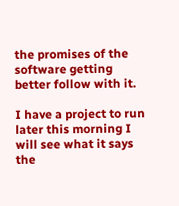the promises of the software getting better follow with it.

I have a project to run later this morning I will see what it says the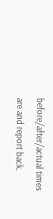before/after/actual times are and report back.